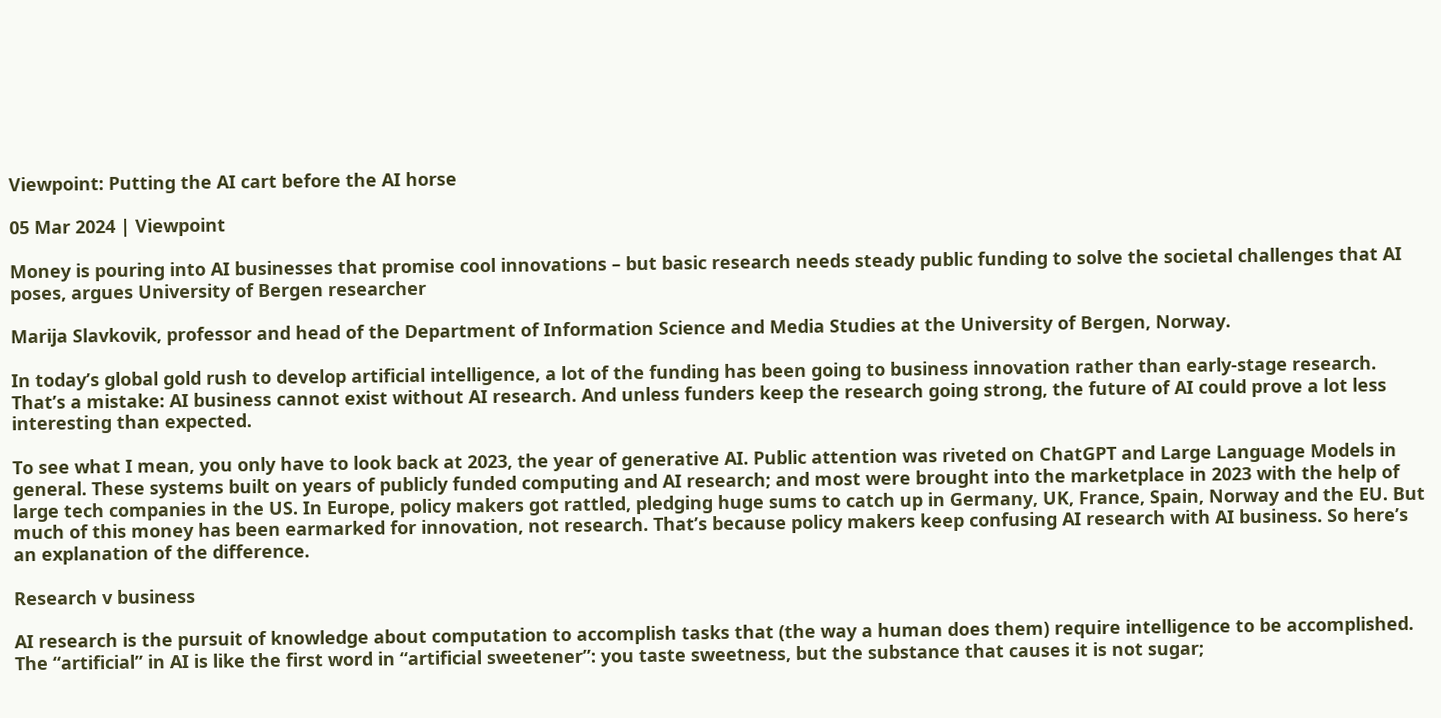Viewpoint: Putting the AI cart before the AI horse

05 Mar 2024 | Viewpoint

Money is pouring into AI businesses that promise cool innovations – but basic research needs steady public funding to solve the societal challenges that AI poses, argues University of Bergen researcher

Marija Slavkovik, professor and head of the Department of Information Science and Media Studies at the University of Bergen, Norway.

In today’s global gold rush to develop artificial intelligence, a lot of the funding has been going to business innovation rather than early-stage research. That’s a mistake: AI business cannot exist without AI research. And unless funders keep the research going strong, the future of AI could prove a lot less interesting than expected.

To see what I mean, you only have to look back at 2023, the year of generative AI. Public attention was riveted on ChatGPT and Large Language Models in general. These systems built on years of publicly funded computing and AI research; and most were brought into the marketplace in 2023 with the help of large tech companies in the US. In Europe, policy makers got rattled, pledging huge sums to catch up in Germany, UK, France, Spain, Norway and the EU. But much of this money has been earmarked for innovation, not research. That’s because policy makers keep confusing AI research with AI business. So here’s an explanation of the difference.

Research v business

AI research is the pursuit of knowledge about computation to accomplish tasks that (the way a human does them) require intelligence to be accomplished. The “artificial” in AI is like the first word in “artificial sweetener”: you taste sweetness, but the substance that causes it is not sugar;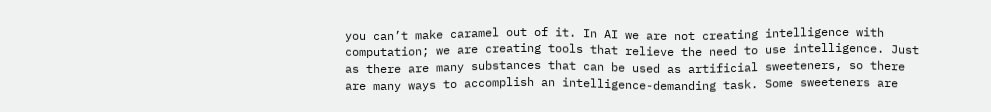you can’t make caramel out of it. In AI we are not creating intelligence with computation; we are creating tools that relieve the need to use intelligence. Just as there are many substances that can be used as artificial sweeteners, so there are many ways to accomplish an intelligence-demanding task. Some sweeteners are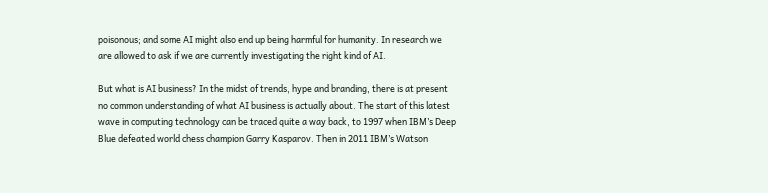poisonous; and some AI might also end up being harmful for humanity. In research we are allowed to ask if we are currently investigating the right kind of AI.

But what is AI business? In the midst of trends, hype and branding, there is at present no common understanding of what AI business is actually about. The start of this latest wave in computing technology can be traced quite a way back, to 1997 when IBM’s Deep Blue defeated world chess champion Garry Kasparov. Then in 2011 IBM’s Watson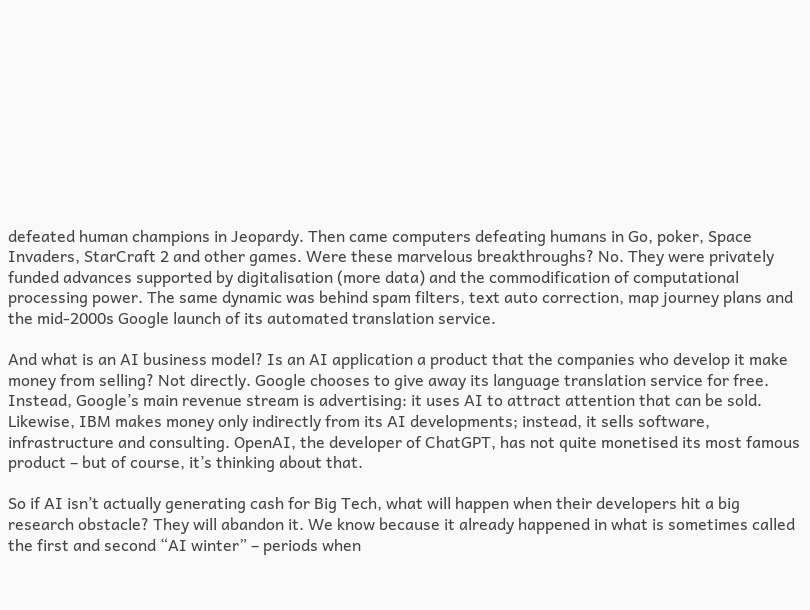defeated human champions in Jeopardy. Then came computers defeating humans in Go, poker, Space Invaders, StarCraft 2 and other games. Were these marvelous breakthroughs? No. They were privately funded advances supported by digitalisation (more data) and the commodification of computational processing power. The same dynamic was behind spam filters, text auto correction, map journey plans and the mid-2000s Google launch of its automated translation service.

And what is an AI business model? Is an AI application a product that the companies who develop it make money from selling? Not directly. Google chooses to give away its language translation service for free. Instead, Google’s main revenue stream is advertising: it uses AI to attract attention that can be sold. Likewise, IBM makes money only indirectly from its AI developments; instead, it sells software, infrastructure and consulting. OpenAI, the developer of ChatGPT, has not quite monetised its most famous product – but of course, it’s thinking about that.

So if AI isn’t actually generating cash for Big Tech, what will happen when their developers hit a big research obstacle? They will abandon it. We know because it already happened in what is sometimes called the first and second “AI winter” – periods when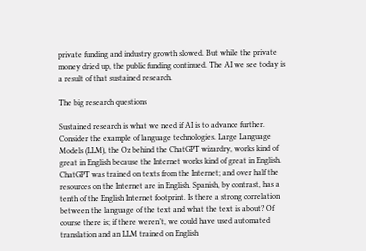private funding and industry growth slowed. But while the private money dried up, the public funding continued. The AI we see today is a result of that sustained research.

The big research questions

Sustained research is what we need if AI is to advance further. Consider the example of language technologies. Large Language Models (LLM), the Oz behind the ChatGPT wizardry, works kind of great in English because the Internet works kind of great in English. ChatGPT was trained on texts from the Internet; and over half the resources on the Internet are in English. Spanish, by contrast, has a tenth of the English Internet footprint. Is there a strong correlation between the language of the text and what the text is about? Of course there is; if there weren’t, we could have used automated translation and an LLM trained on English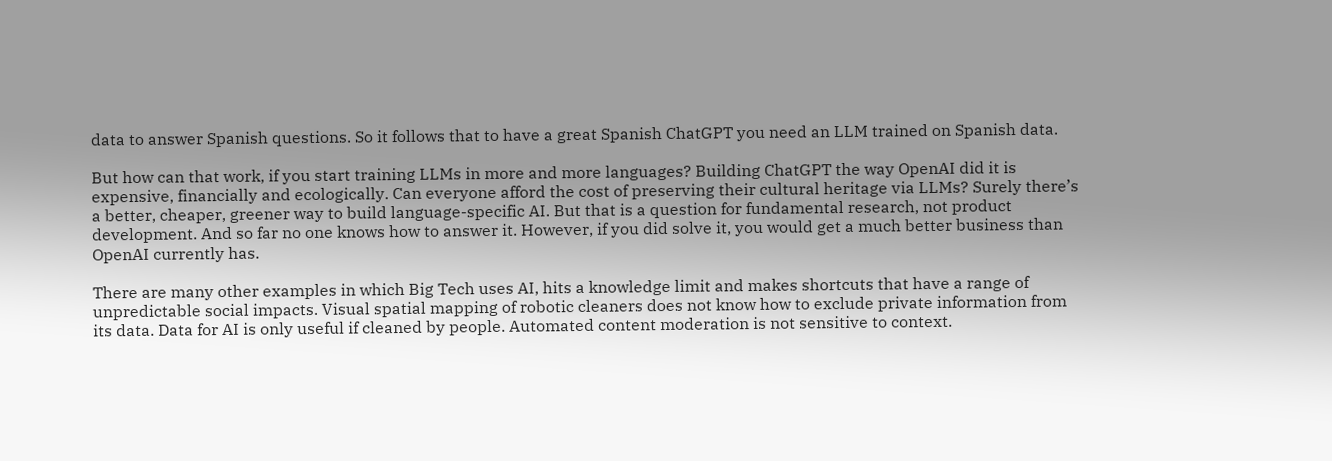data to answer Spanish questions. So it follows that to have a great Spanish ChatGPT you need an LLM trained on Spanish data.

But how can that work, if you start training LLMs in more and more languages? Building ChatGPT the way OpenAI did it is expensive, financially and ecologically. Can everyone afford the cost of preserving their cultural heritage via LLMs? Surely there’s a better, cheaper, greener way to build language-specific AI. But that is a question for fundamental research, not product development. And so far no one knows how to answer it. However, if you did solve it, you would get a much better business than OpenAI currently has.

There are many other examples in which Big Tech uses AI, hits a knowledge limit and makes shortcuts that have a range of unpredictable social impacts. Visual spatial mapping of robotic cleaners does not know how to exclude private information from its data. Data for AI is only useful if cleaned by people. Automated content moderation is not sensitive to context.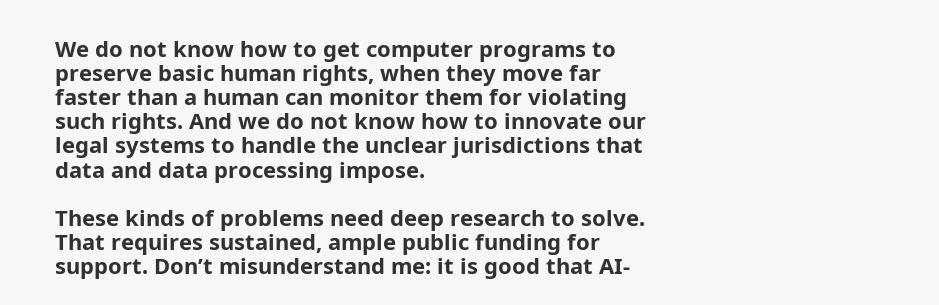We do not know how to get computer programs to preserve basic human rights, when they move far faster than a human can monitor them for violating such rights. And we do not know how to innovate our legal systems to handle the unclear jurisdictions that data and data processing impose.

These kinds of problems need deep research to solve. That requires sustained, ample public funding for support. Don’t misunderstand me: it is good that AI-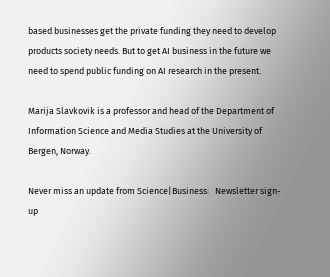based businesses get the private funding they need to develop products society needs. But to get AI business in the future we need to spend public funding on AI research in the present.

Marija Slavkovik is a professor and head of the Department of Information Science and Media Studies at the University of Bergen, Norway.

Never miss an update from Science|Business:   Newsletter sign-up